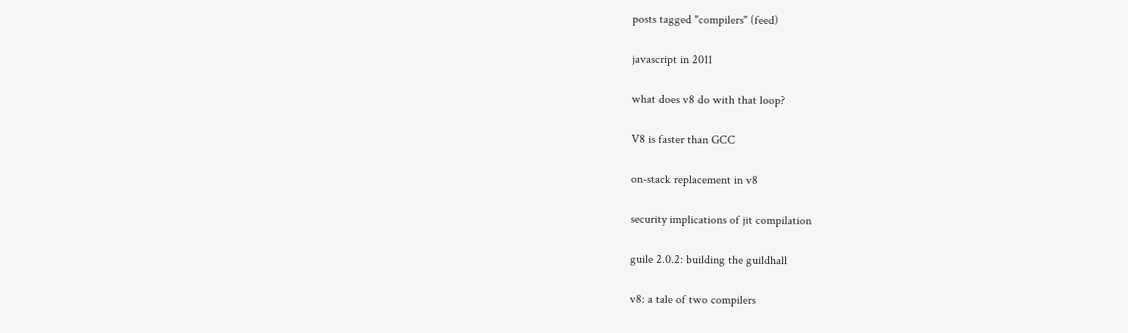posts tagged "compilers" (feed)

javascript in 2011

what does v8 do with that loop?

V8 is faster than GCC

on-stack replacement in v8

security implications of jit compilation

guile 2.0.2: building the guildhall

v8: a tale of two compilers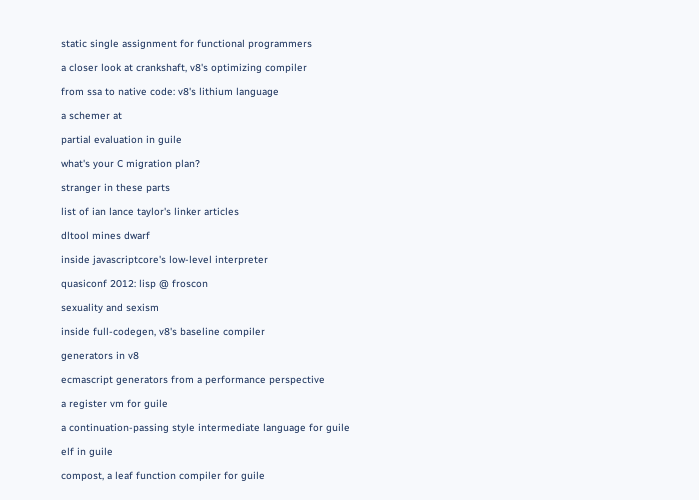static single assignment for functional programmers

a closer look at crankshaft, v8's optimizing compiler

from ssa to native code: v8's lithium language

a schemer at

partial evaluation in guile

what's your C migration plan?

stranger in these parts

list of ian lance taylor's linker articles

dltool mines dwarf

inside javascriptcore's low-level interpreter

quasiconf 2012: lisp @ froscon

sexuality and sexism

inside full-codegen, v8's baseline compiler

generators in v8

ecmascript generators from a performance perspective

a register vm for guile

a continuation-passing style intermediate language for guile

elf in guile

compost, a leaf function compiler for guile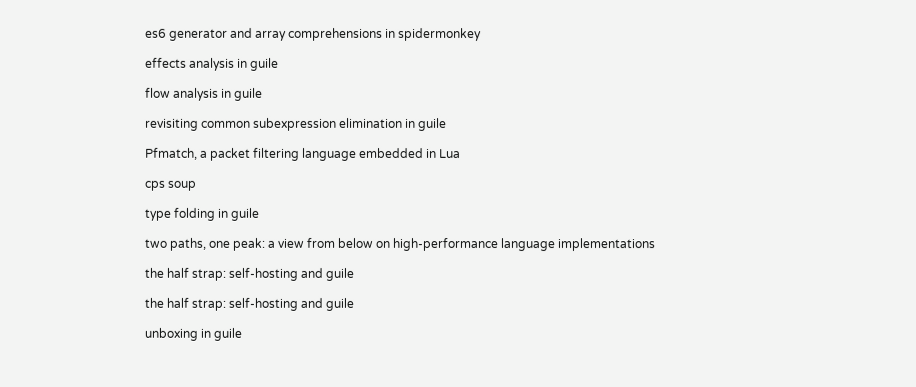es6 generator and array comprehensions in spidermonkey

effects analysis in guile

flow analysis in guile

revisiting common subexpression elimination in guile

Pfmatch, a packet filtering language embedded in Lua

cps soup

type folding in guile

two paths, one peak: a view from below on high-performance language implementations

the half strap: self-hosting and guile

the half strap: self-hosting and guile

unboxing in guile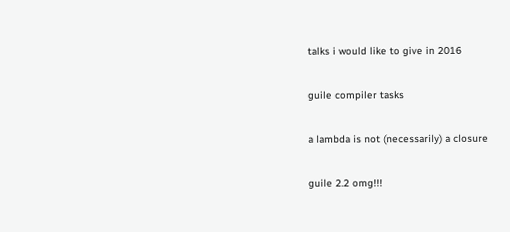talks i would like to give in 2016

guile compiler tasks

a lambda is not (necessarily) a closure

guile 2.2 omg!!!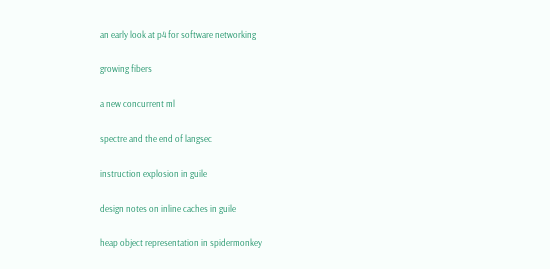an early look at p4 for software networking

growing fibers

a new concurrent ml

spectre and the end of langsec

instruction explosion in guile

design notes on inline caches in guile

heap object representation in spidermonkey